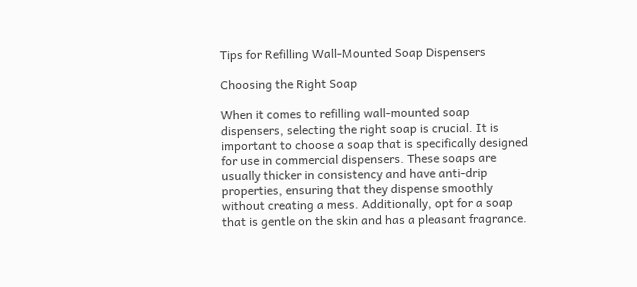Tips for Refilling Wall-Mounted Soap Dispensers

Choosing the Right Soap

When it comes to refilling wall-mounted soap dispensers, selecting the right soap is crucial. It is important to choose a soap that is specifically designed for use in commercial dispensers. These soaps are usually thicker in consistency and have anti-drip properties, ensuring that they dispense smoothly without creating a mess. Additionally, opt for a soap that is gentle on the skin and has a pleasant fragrance.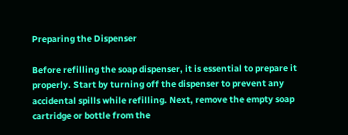Preparing the Dispenser

Before refilling the soap dispenser, it is essential to prepare it properly. Start by turning off the dispenser to prevent any accidental spills while refilling. Next, remove the empty soap cartridge or bottle from the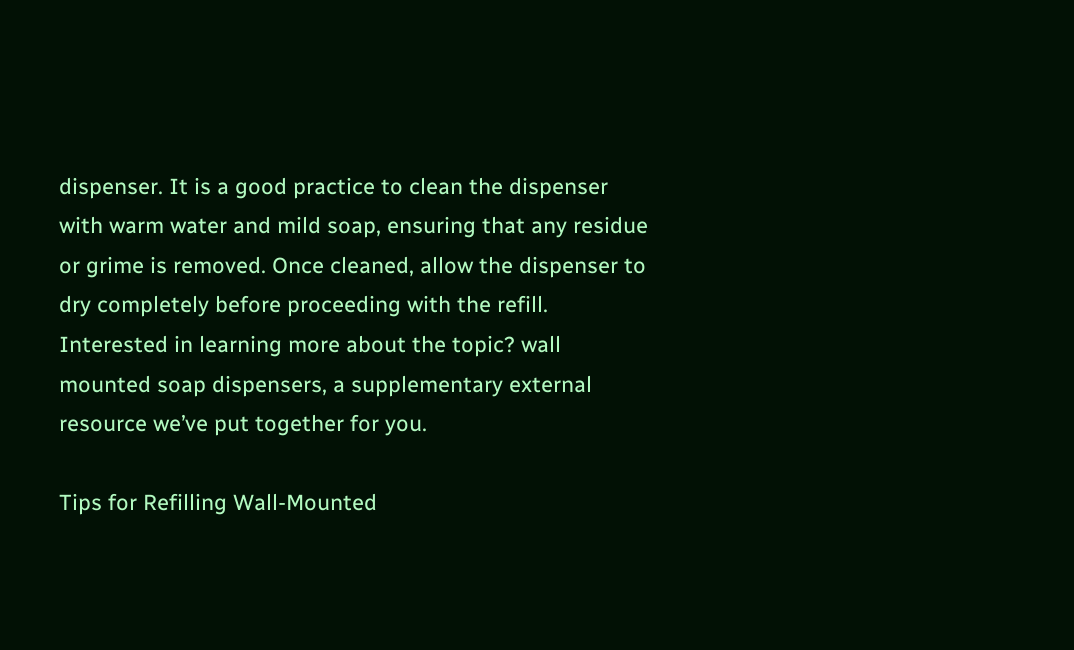dispenser. It is a good practice to clean the dispenser with warm water and mild soap, ensuring that any residue or grime is removed. Once cleaned, allow the dispenser to dry completely before proceeding with the refill. Interested in learning more about the topic? wall mounted soap dispensers, a supplementary external resource we’ve put together for you.

Tips for Refilling Wall-Mounted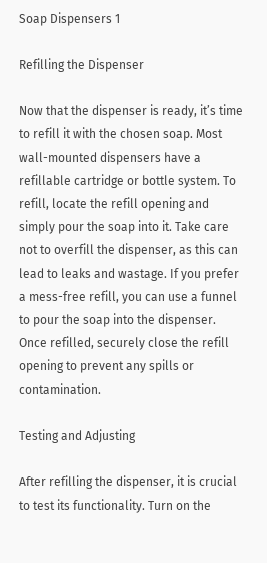Soap Dispensers 1

Refilling the Dispenser

Now that the dispenser is ready, it’s time to refill it with the chosen soap. Most wall-mounted dispensers have a refillable cartridge or bottle system. To refill, locate the refill opening and simply pour the soap into it. Take care not to overfill the dispenser, as this can lead to leaks and wastage. If you prefer a mess-free refill, you can use a funnel to pour the soap into the dispenser. Once refilled, securely close the refill opening to prevent any spills or contamination.

Testing and Adjusting

After refilling the dispenser, it is crucial to test its functionality. Turn on the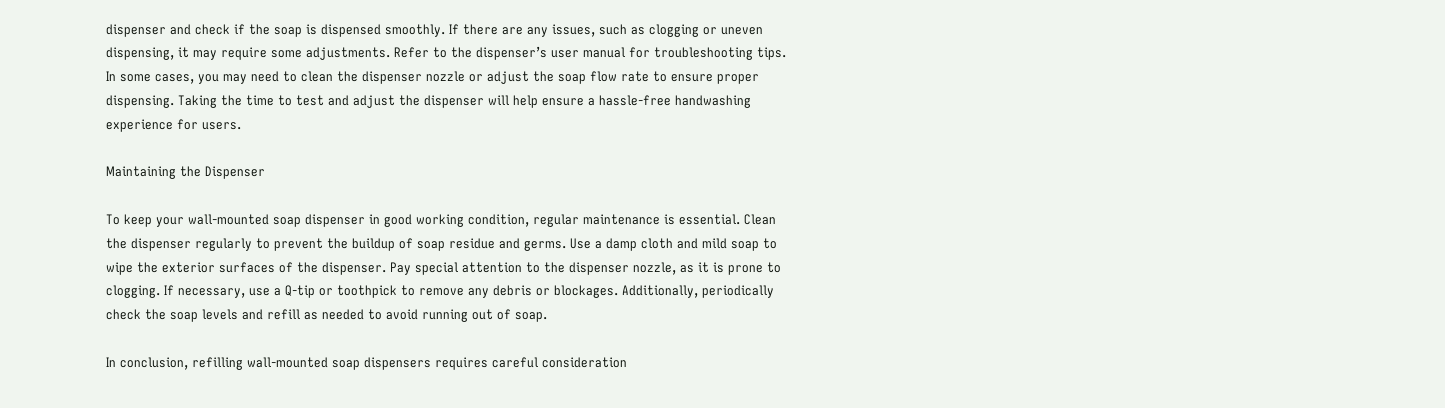dispenser and check if the soap is dispensed smoothly. If there are any issues, such as clogging or uneven dispensing, it may require some adjustments. Refer to the dispenser’s user manual for troubleshooting tips. In some cases, you may need to clean the dispenser nozzle or adjust the soap flow rate to ensure proper dispensing. Taking the time to test and adjust the dispenser will help ensure a hassle-free handwashing experience for users.

Maintaining the Dispenser

To keep your wall-mounted soap dispenser in good working condition, regular maintenance is essential. Clean the dispenser regularly to prevent the buildup of soap residue and germs. Use a damp cloth and mild soap to wipe the exterior surfaces of the dispenser. Pay special attention to the dispenser nozzle, as it is prone to clogging. If necessary, use a Q-tip or toothpick to remove any debris or blockages. Additionally, periodically check the soap levels and refill as needed to avoid running out of soap.

In conclusion, refilling wall-mounted soap dispensers requires careful consideration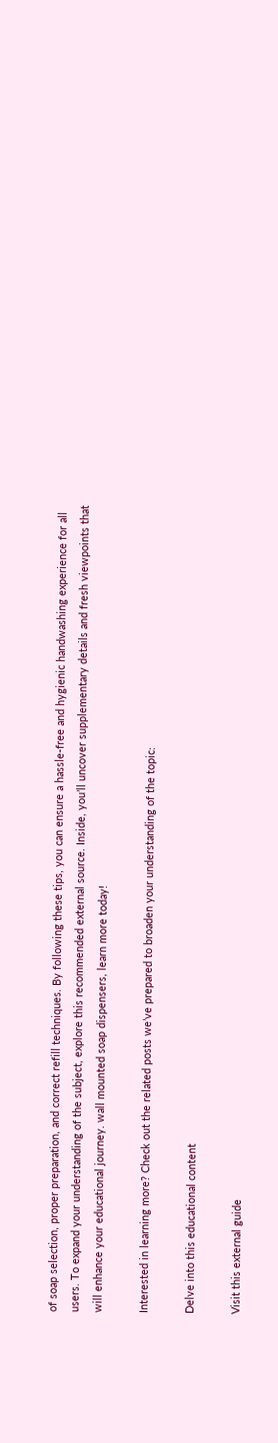of soap selection, proper preparation, and correct refill techniques. By following these tips, you can ensure a hassle-free and hygienic handwashing experience for all users. To expand your understanding of the subject, explore this recommended external source. Inside, you’ll uncover supplementary details and fresh viewpoints that will enhance your educational journey. wall mounted soap dispensers, learn more today!

Interested in learning more? Check out the related posts we’ve prepared to broaden your understanding of the topic:

Delve into this educational content

Visit this external guide